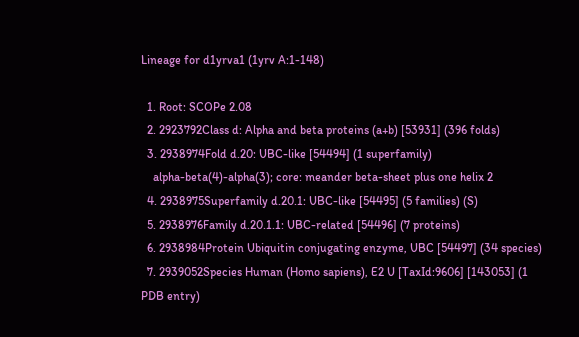Lineage for d1yrva1 (1yrv A:1-148)

  1. Root: SCOPe 2.08
  2. 2923792Class d: Alpha and beta proteins (a+b) [53931] (396 folds)
  3. 2938974Fold d.20: UBC-like [54494] (1 superfamily)
    alpha-beta(4)-alpha(3); core: meander beta-sheet plus one helix 2
  4. 2938975Superfamily d.20.1: UBC-like [54495] (5 families) (S)
  5. 2938976Family d.20.1.1: UBC-related [54496] (7 proteins)
  6. 2938984Protein Ubiquitin conjugating enzyme, UBC [54497] (34 species)
  7. 2939052Species Human (Homo sapiens), E2 U [TaxId:9606] [143053] (1 PDB entry)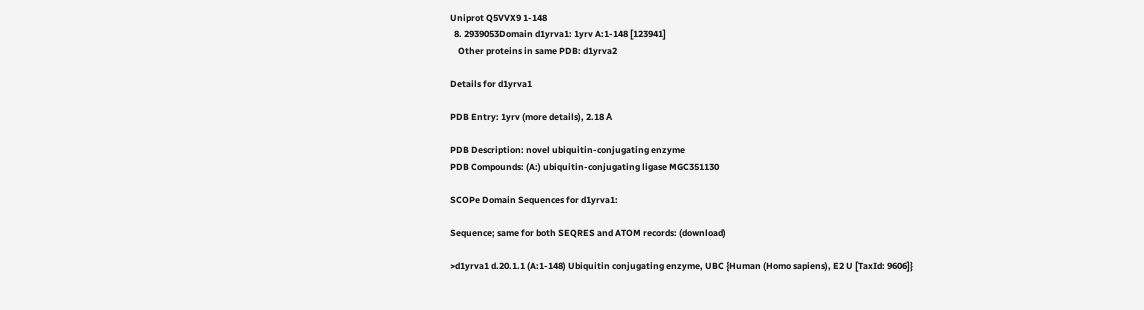Uniprot Q5VVX9 1-148
  8. 2939053Domain d1yrva1: 1yrv A:1-148 [123941]
    Other proteins in same PDB: d1yrva2

Details for d1yrva1

PDB Entry: 1yrv (more details), 2.18 Å

PDB Description: novel ubiquitin-conjugating enzyme
PDB Compounds: (A:) ubiquitin-conjugating ligase MGC351130

SCOPe Domain Sequences for d1yrva1:

Sequence; same for both SEQRES and ATOM records: (download)

>d1yrva1 d.20.1.1 (A:1-148) Ubiquitin conjugating enzyme, UBC {Human (Homo sapiens), E2 U [TaxId: 9606]}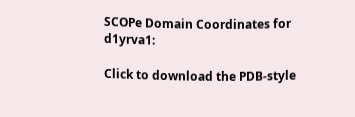SCOPe Domain Coordinates for d1yrva1:

Click to download the PDB-style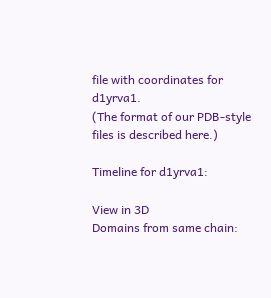file with coordinates for d1yrva1.
(The format of our PDB-style files is described here.)

Timeline for d1yrva1:

View in 3D
Domains from same chain: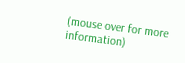(mouse over for more information)